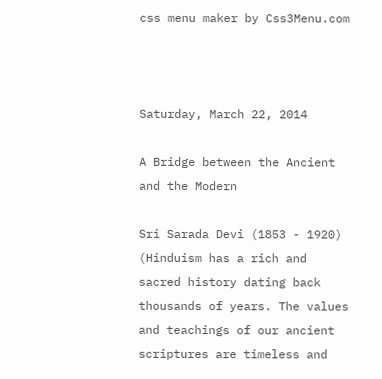css menu maker by Css3Menu.com



Saturday, March 22, 2014

A Bridge between the Ancient and the Modern

Sri Sarada Devi (1853 - 1920)
(Hinduism has a rich and sacred history dating back thousands of years. The values and teachings of our ancient scriptures are timeless and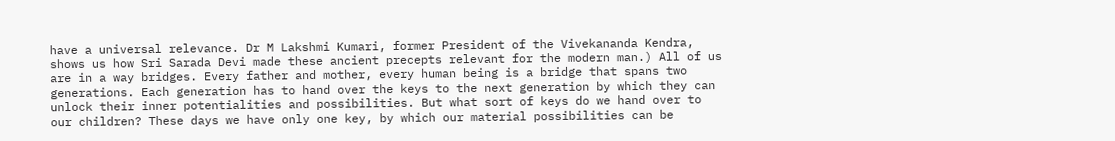have a universal relevance. Dr M Lakshmi Kumari, former President of the Vivekananda Kendra, shows us how Sri Sarada Devi made these ancient precepts relevant for the modern man.) All of us are in a way bridges. Every father and mother, every human being is a bridge that spans two generations. Each generation has to hand over the keys to the next generation by which they can unlock their inner potentialities and possibilities. But what sort of keys do we hand over to our children? These days we have only one key, by which our material possibilities can be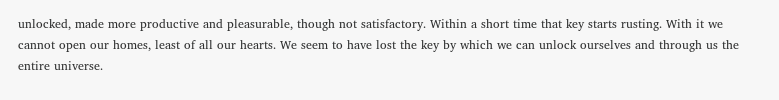unlocked, made more productive and pleasurable, though not satisfactory. Within a short time that key starts rusting. With it we cannot open our homes, least of all our hearts. We seem to have lost the key by which we can unlock ourselves and through us the entire universe.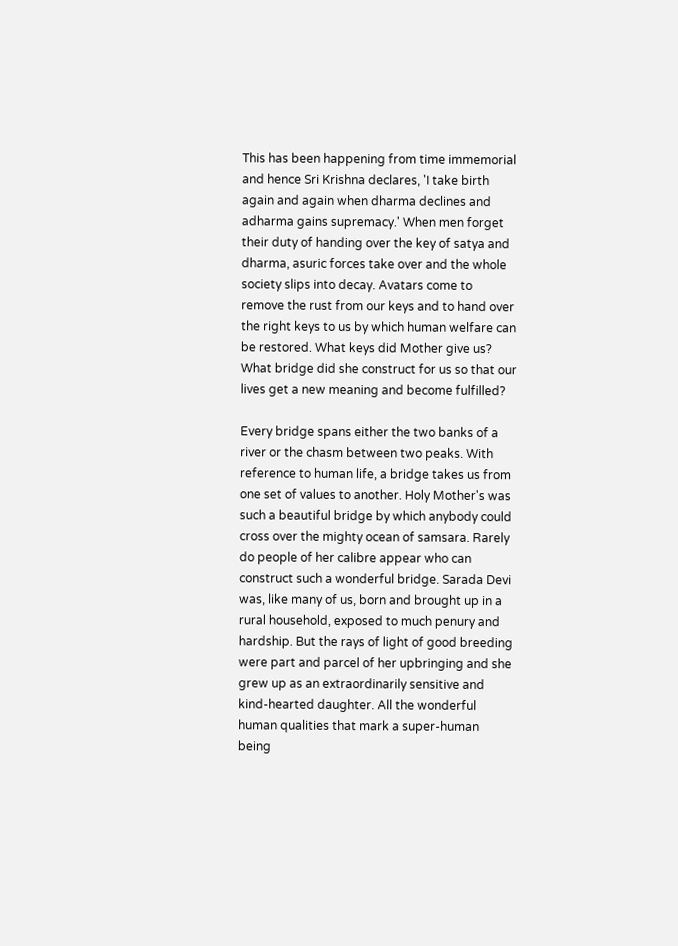This has been happening from time immemorial and hence Sri Krishna declares, 'I take birth again and again when dharma declines and adharma gains supremacy.' When men forget their duty of handing over the key of satya and dharma, asuric forces take over and the whole society slips into decay. Avatars come to remove the rust from our keys and to hand over the right keys to us by which human welfare can be restored. What keys did Mother give us? What bridge did she construct for us so that our lives get a new meaning and become fulfilled?

Every bridge spans either the two banks of a river or the chasm between two peaks. With reference to human life, a bridge takes us from one set of values to another. Holy Mother's was such a beautiful bridge by which anybody could cross over the mighty ocean of samsara. Rarely do people of her calibre appear who can construct such a wonderful bridge. Sarada Devi was, like many of us, born and brought up in a rural household, exposed to much penury and hardship. But the rays of light of good breeding were part and parcel of her upbringing and she grew up as an extraordinarily sensitive and kind-hearted daughter. All the wonderful human qualities that mark a super-human being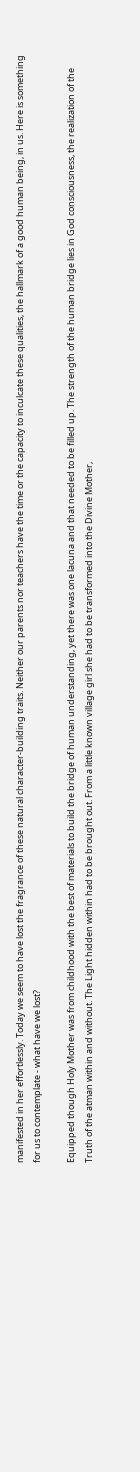manifested in her effortlessly. Today we seem to have lost the fragrance of these natural character-building traits. Neither our parents nor teachers have the time or the capacity to inculcate these qualities, the hallmark of a good human being, in us. Here is something for us to contemplate - what have we lost?

Equipped though Holy Mother was from childhood with the best of materials to build the bridge of human understanding, yet there was one lacuna and that needed to be filled up. The strength of the human bridge lies in God consciousness, the realization of the Truth of the atman within and without. The Light hidden within had to be brought out. From a little known village girl she had to be transformed into the Divine Mother,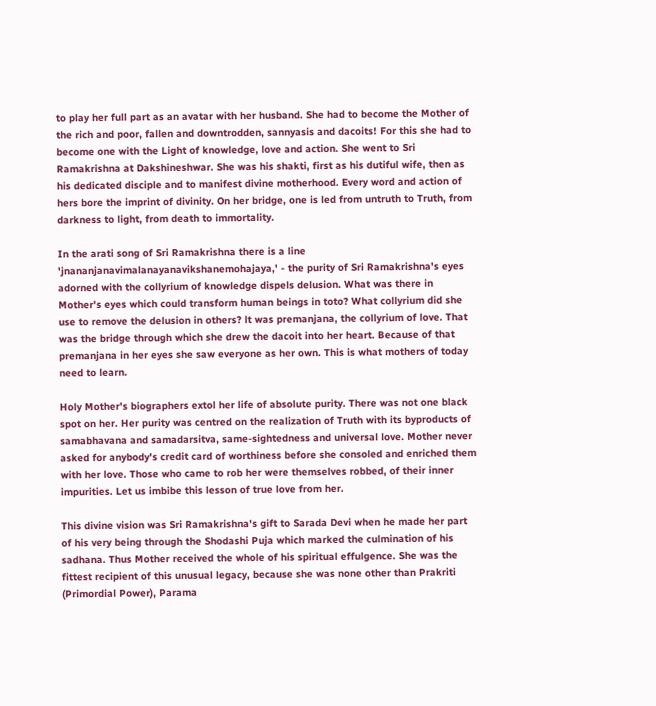to play her full part as an avatar with her husband. She had to become the Mother of the rich and poor, fallen and downtrodden, sannyasis and dacoits! For this she had to become one with the Light of knowledge, love and action. She went to Sri Ramakrishna at Dakshineshwar. She was his shakti, first as his dutiful wife, then as his dedicated disciple and to manifest divine motherhood. Every word and action of hers bore the imprint of divinity. On her bridge, one is led from untruth to Truth, from darkness to light, from death to immortality.

In the arati song of Sri Ramakrishna there is a line 'jnananjanavimalanayanavikshanemohajaya,' - the purity of Sri Ramakrishna's eyes adorned with the collyrium of knowledge dispels delusion. What was there in Mother's eyes which could transform human beings in toto? What collyrium did she use to remove the delusion in others? lt was premanjana, the collyrium of love. That was the bridge through which she drew the dacoit into her heart. Because of that premanjana in her eyes she saw everyone as her own. This is what mothers of today need to learn.

Holy Mother's biographers extol her life of absolute purity. There was not one black spot on her. Her purity was centred on the realization of Truth with its byproducts of samabhavana and samadarsitva, same-sightedness and universal love. Mother never asked for anybody's credit card of worthiness before she consoled and enriched them with her love. Those who came to rob her were themselves robbed, of their inner impurities. Let us imbibe this lesson of true love from her.

This divine vision was Sri Ramakrishna's gift to Sarada Devi when he made her part of his very being through the Shodashi Puja which marked the culmination of his sadhana. Thus Mother received the whole of his spiritual effulgence. She was the fittest recipient of this unusual legacy, because she was none other than Prakriti (Primordial Power), Parama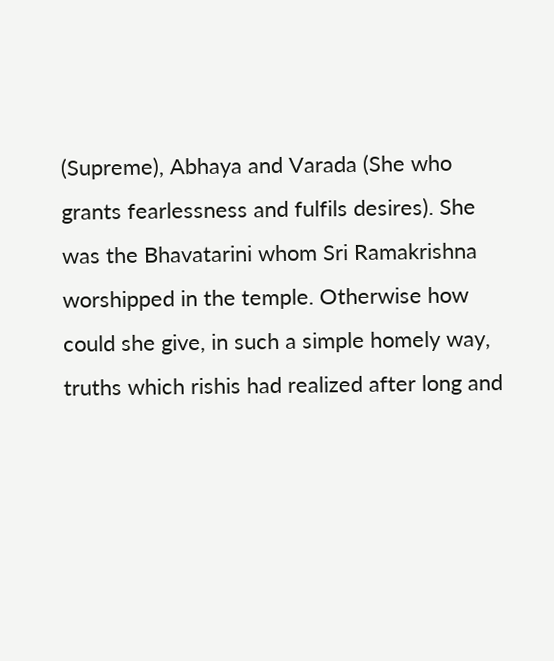(Supreme), Abhaya and Varada (She who grants fearlessness and fulfils desires). She was the Bhavatarini whom Sri Ramakrishna worshipped in the temple. Otherwise how could she give, in such a simple homely way, truths which rishis had realized after long and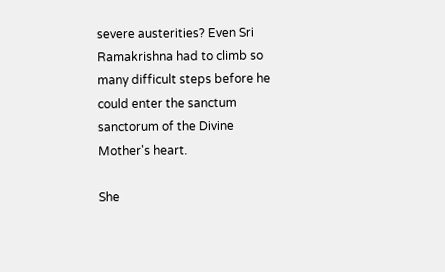severe austerities? Even Sri Ramakrishna had to climb so many difficult steps before he could enter the sanctum sanctorum of the Divine Mother's heart.

She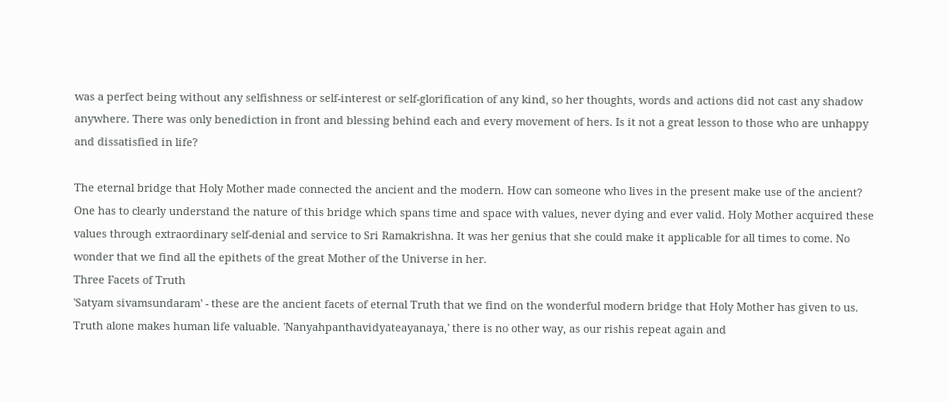was a perfect being without any selfishness or self-interest or self-glorification of any kind, so her thoughts, words and actions did not cast any shadow anywhere. There was only benediction in front and blessing behind each and every movement of hers. Is it not a great lesson to those who are unhappy and dissatisfied in life?

The eternal bridge that Holy Mother made connected the ancient and the modern. How can someone who lives in the present make use of the ancient? One has to clearly understand the nature of this bridge which spans time and space with values, never dying and ever valid. Holy Mother acquired these values through extraordinary self-denial and service to Sri Ramakrishna. It was her genius that she could make it applicable for all times to come. No wonder that we find all the epithets of the great Mother of the Universe in her.
Three Facets of Truth
'Satyam sivamsundaram' - these are the ancient facets of eternal Truth that we find on the wonderful modern bridge that Holy Mother has given to us. Truth alone makes human life valuable. 'Nanyahpanthavidyateayanaya,' there is no other way, as our rishis repeat again and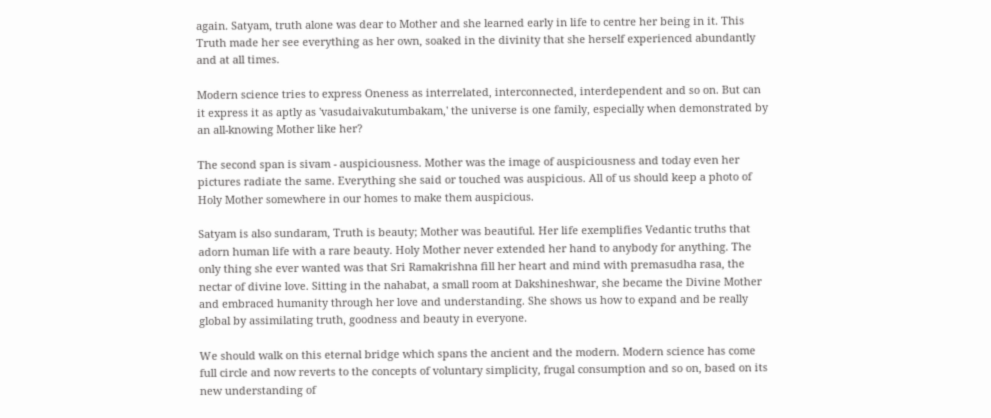again. Satyam, truth alone was dear to Mother and she learned early in life to centre her being in it. This Truth made her see everything as her own, soaked in the divinity that she herself experienced abundantly and at all times.

Modern science tries to express Oneness as interrelated, interconnected, interdependent and so on. But can it express it as aptly as 'vasudaivakutumbakam,' the universe is one family, especially when demonstrated by an all-knowing Mother like her?

The second span is sivam - auspiciousness. Mother was the image of auspiciousness and today even her pictures radiate the same. Everything she said or touched was auspicious. All of us should keep a photo of Holy Mother somewhere in our homes to make them auspicious.

Satyam is also sundaram, Truth is beauty; Mother was beautiful. Her life exemplifies Vedantic truths that adorn human life with a rare beauty. Holy Mother never extended her hand to anybody for anything. The only thing she ever wanted was that Sri Ramakrishna fill her heart and mind with premasudha rasa, the nectar of divine love. Sitting in the nahabat, a small room at Dakshineshwar, she became the Divine Mother and embraced humanity through her love and understanding. She shows us how to expand and be really global by assimilating truth, goodness and beauty in everyone.

We should walk on this eternal bridge which spans the ancient and the modern. Modern science has come full circle and now reverts to the concepts of voluntary simplicity, frugal consumption and so on, based on its new understanding of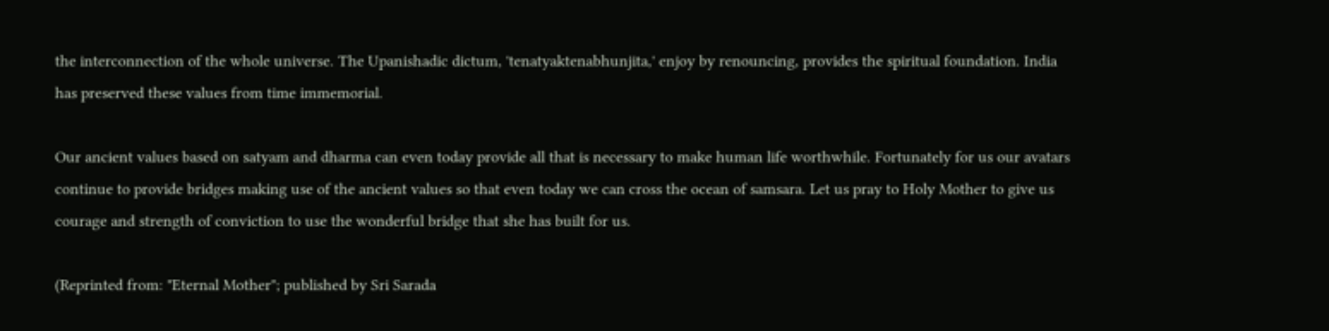the interconnection of the whole universe. The Upanishadic dictum, 'tenatyaktenabhunjita,' enjoy by renouncing, provides the spiritual foundation. India has preserved these values from time immemorial.

Our ancient values based on satyam and dharma can even today provide all that is necessary to make human life worthwhile. Fortunately for us our avatars continue to provide bridges making use of the ancient values so that even today we can cross the ocean of samsara. Let us pray to Holy Mother to give us courage and strength of conviction to use the wonderful bridge that she has built for us.

(Reprinted from: "Eternal Mother"; published by Sri Sarada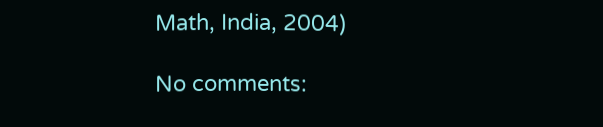Math, India, 2004)

No comments: